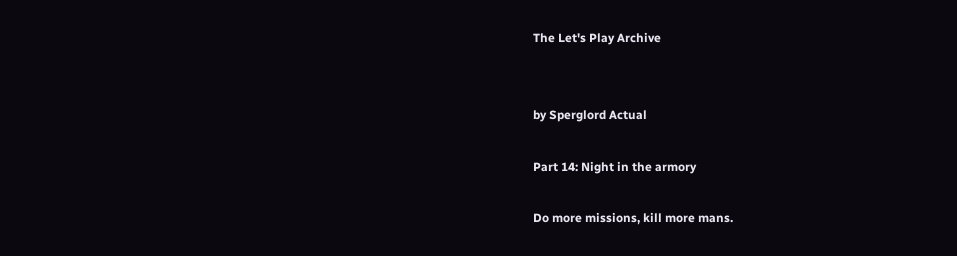The Let's Play Archive


by Sperglord Actual

Part 14: Night in the armory

Do more missions, kill more mans.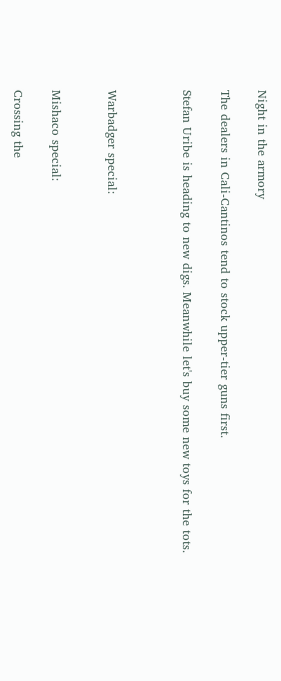Night in the armory

The dealers in Cali-Cantinos tend to stock upper-tier guns first.

Stefan Uribe is heading to new digs. Meanwhile let's buy some new toys for the tots.



Warbadger special:


Mishaco special:

Crossing the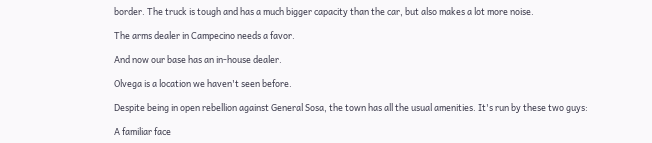border. The truck is tough and has a much bigger capacity than the car, but also makes a lot more noise.

The arms dealer in Campecino needs a favor.

And now our base has an in-house dealer.

Olvega is a location we haven't seen before.

Despite being in open rebellion against General Sosa, the town has all the usual amenities. It's run by these two guys:

A familiar face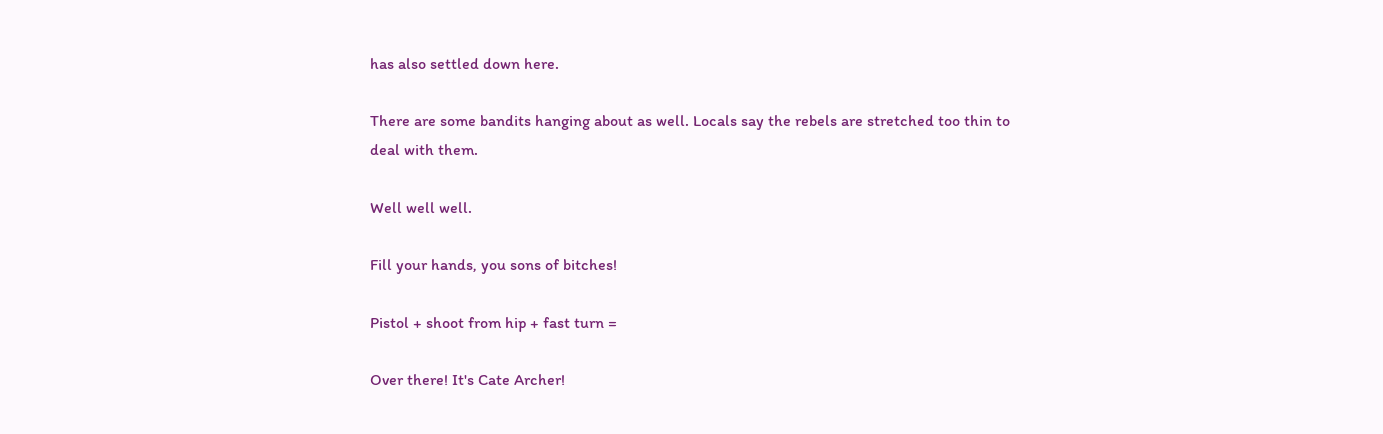has also settled down here.

There are some bandits hanging about as well. Locals say the rebels are stretched too thin to deal with them.

Well well well.

Fill your hands, you sons of bitches!

Pistol + shoot from hip + fast turn =

Over there! It's Cate Archer!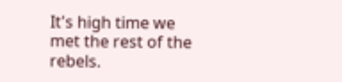It's high time we met the rest of the rebels.